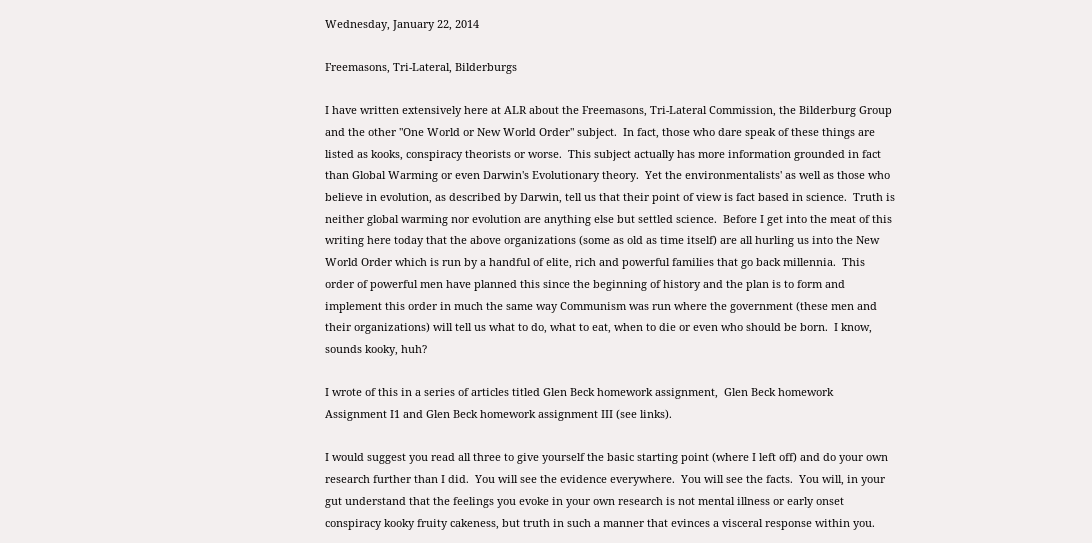Wednesday, January 22, 2014

Freemasons, Tri-Lateral, Bilderburgs

I have written extensively here at ALR about the Freemasons, Tri-Lateral Commission, the Bilderburg Group and the other "One World or New World Order" subject.  In fact, those who dare speak of these things are listed as kooks, conspiracy theorists or worse.  This subject actually has more information grounded in fact than Global Warming or even Darwin's Evolutionary theory.  Yet the environmentalists' as well as those who believe in evolution, as described by Darwin, tell us that their point of view is fact based in science.  Truth is neither global warming nor evolution are anything else but settled science.  Before I get into the meat of this writing here today that the above organizations (some as old as time itself) are all hurling us into the New World Order which is run by a handful of elite, rich and powerful families that go back millennia.  This order of powerful men have planned this since the beginning of history and the plan is to form and implement this order in much the same way Communism was run where the government (these men and their organizations) will tell us what to do, what to eat, when to die or even who should be born.  I know, sounds kooky, huh?

I wrote of this in a series of articles titled Glen Beck homework assignment,  Glen Beck homework Assignment I1 and Glen Beck homework assignment III (see links).

I would suggest you read all three to give yourself the basic starting point (where I left off) and do your own research further than I did.  You will see the evidence everywhere.  You will see the facts.  You will, in your gut understand that the feelings you evoke in your own research is not mental illness or early onset conspiracy kooky fruity cakeness, but truth in such a manner that evinces a visceral response within you.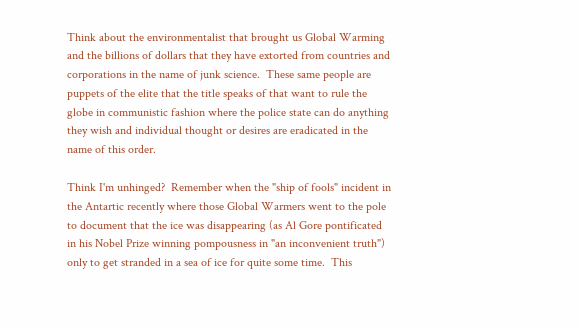Think about the environmentalist that brought us Global Warming and the billions of dollars that they have extorted from countries and corporations in the name of junk science.  These same people are puppets of the elite that the title speaks of that want to rule the globe in communistic fashion where the police state can do anything they wish and individual thought or desires are eradicated in the name of this order.

Think I'm unhinged?  Remember when the "ship of fools" incident in the Antartic recently where those Global Warmers went to the pole to document that the ice was disappearing (as Al Gore pontificated in his Nobel Prize winning pompousness in "an inconvenient truth") only to get stranded in a sea of ice for quite some time.  This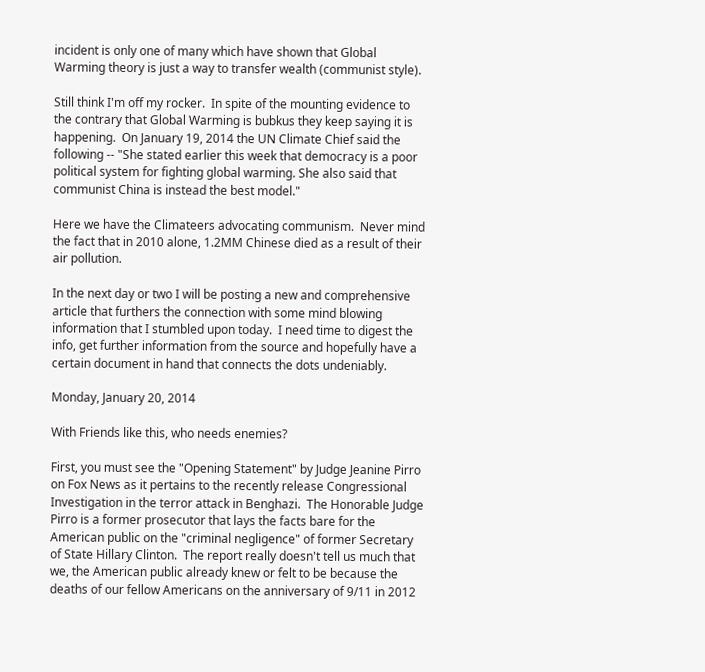incident is only one of many which have shown that Global Warming theory is just a way to transfer wealth (communist style).

Still think I'm off my rocker.  In spite of the mounting evidence to the contrary that Global Warming is bubkus they keep saying it is happening.  On January 19, 2014 the UN Climate Chief said the following -- "She stated earlier this week that democracy is a poor political system for fighting global warming. She also said that communist China is instead the best model."

Here we have the Climateers advocating communism.  Never mind the fact that in 2010 alone, 1.2MM Chinese died as a result of their air pollution.

In the next day or two I will be posting a new and comprehensive article that furthers the connection with some mind blowing information that I stumbled upon today.  I need time to digest the info, get further information from the source and hopefully have a certain document in hand that connects the dots undeniably.

Monday, January 20, 2014

With Friends like this, who needs enemies?

First, you must see the "Opening Statement" by Judge Jeanine Pirro on Fox News as it pertains to the recently release Congressional Investigation in the terror attack in Benghazi.  The Honorable Judge Pirro is a former prosecutor that lays the facts bare for the American public on the "criminal negligence" of former Secretary of State Hillary Clinton.  The report really doesn't tell us much that we, the American public already knew or felt to be because the deaths of our fellow Americans on the anniversary of 9/11 in 2012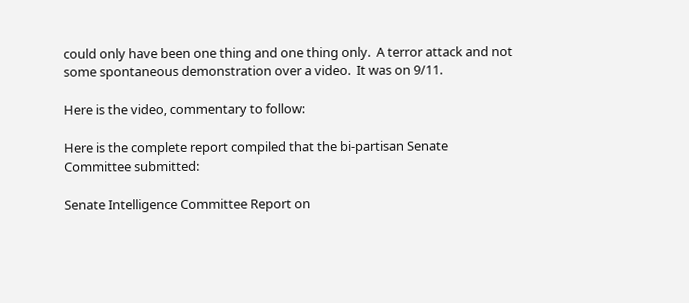could only have been one thing and one thing only.  A terror attack and not some spontaneous demonstration over a video.  It was on 9/11.

Here is the video, commentary to follow:

Here is the complete report compiled that the bi-partisan Senate Committee submitted:

Senate Intelligence Committee Report on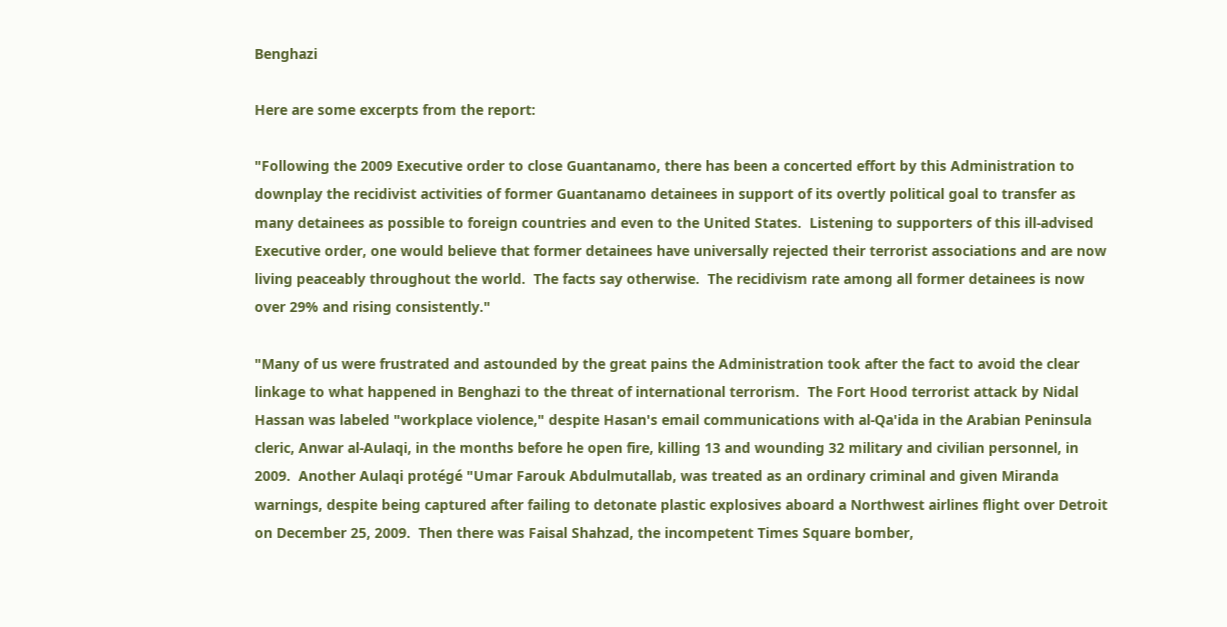Benghazi

Here are some excerpts from the report:

"Following the 2009 Executive order to close Guantanamo, there has been a concerted effort by this Administration to downplay the recidivist activities of former Guantanamo detainees in support of its overtly political goal to transfer as many detainees as possible to foreign countries and even to the United States.  Listening to supporters of this ill-advised Executive order, one would believe that former detainees have universally rejected their terrorist associations and are now living peaceably throughout the world.  The facts say otherwise.  The recidivism rate among all former detainees is now over 29% and rising consistently."

"Many of us were frustrated and astounded by the great pains the Administration took after the fact to avoid the clear linkage to what happened in Benghazi to the threat of international terrorism.  The Fort Hood terrorist attack by Nidal Hassan was labeled "workplace violence," despite Hasan's email communications with al-Qa'ida in the Arabian Peninsula cleric, Anwar al-Aulaqi, in the months before he open fire, killing 13 and wounding 32 military and civilian personnel, in 2009.  Another Aulaqi protégé "Umar Farouk Abdulmutallab, was treated as an ordinary criminal and given Miranda warnings, despite being captured after failing to detonate plastic explosives aboard a Northwest airlines flight over Detroit on December 25, 2009.  Then there was Faisal Shahzad, the incompetent Times Square bomber,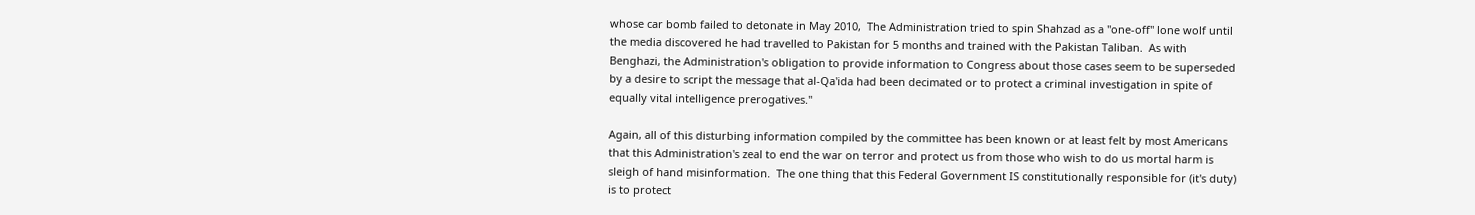whose car bomb failed to detonate in May 2010,  The Administration tried to spin Shahzad as a "one-off" lone wolf until the media discovered he had travelled to Pakistan for 5 months and trained with the Pakistan Taliban.  As with Benghazi, the Administration's obligation to provide information to Congress about those cases seem to be superseded by a desire to script the message that al-Qa'ida had been decimated or to protect a criminal investigation in spite of equally vital intelligence prerogatives."

Again, all of this disturbing information compiled by the committee has been known or at least felt by most Americans that this Administration's zeal to end the war on terror and protect us from those who wish to do us mortal harm is sleigh of hand misinformation.  The one thing that this Federal Government IS constitutionally responsible for (it's duty) is to protect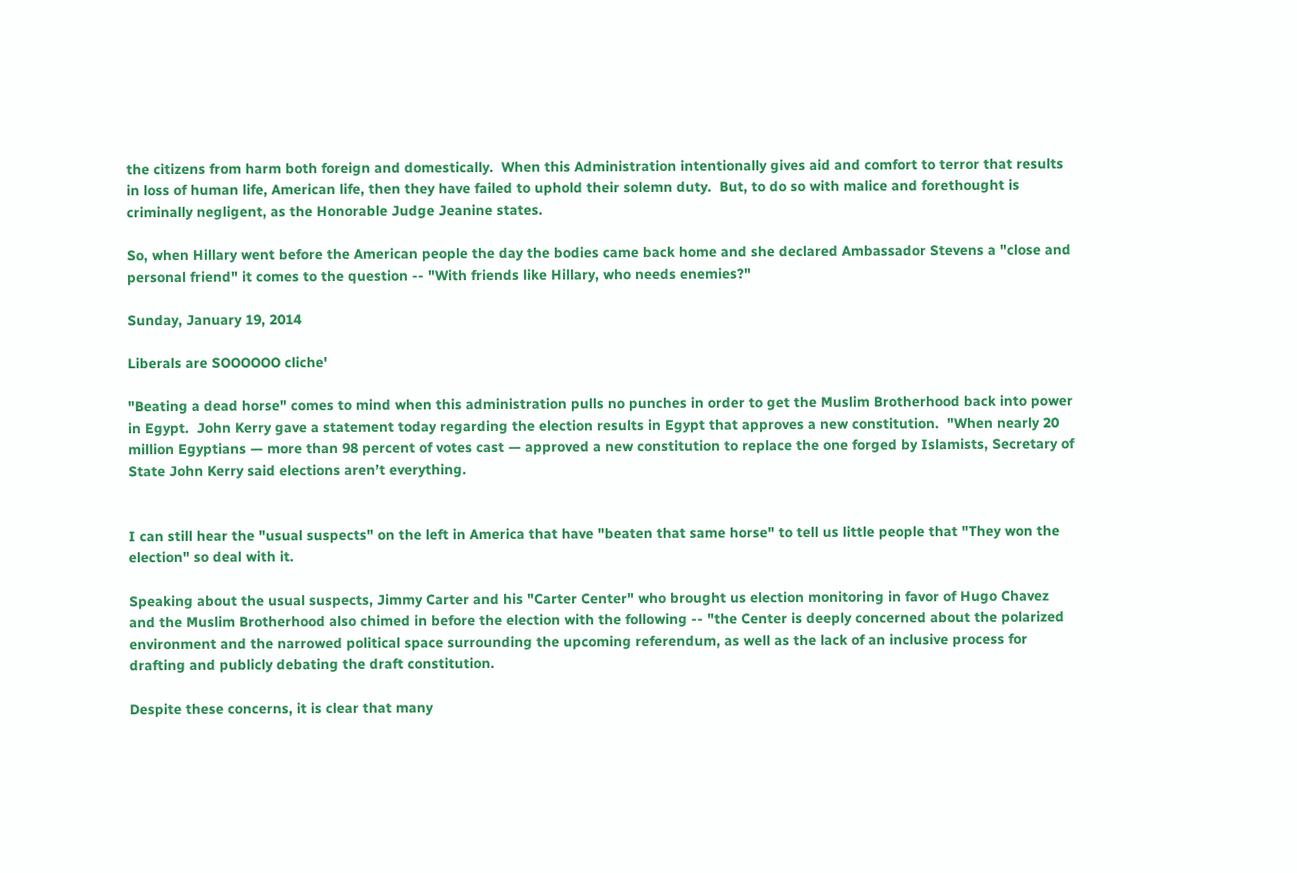the citizens from harm both foreign and domestically.  When this Administration intentionally gives aid and comfort to terror that results in loss of human life, American life, then they have failed to uphold their solemn duty.  But, to do so with malice and forethought is criminally negligent, as the Honorable Judge Jeanine states.

So, when Hillary went before the American people the day the bodies came back home and she declared Ambassador Stevens a "close and personal friend" it comes to the question -- "With friends like Hillary, who needs enemies?"

Sunday, January 19, 2014

Liberals are SOOOOOO cliche'

"Beating a dead horse" comes to mind when this administration pulls no punches in order to get the Muslim Brotherhood back into power in Egypt.  John Kerry gave a statement today regarding the election results in Egypt that approves a new constitution.  "When nearly 20 million Egyptians — more than 98 percent of votes cast — approved a new constitution to replace the one forged by Islamists, Secretary of State John Kerry said elections aren’t everything.


I can still hear the "usual suspects" on the left in America that have "beaten that same horse" to tell us little people that "They won the election" so deal with it.

Speaking about the usual suspects, Jimmy Carter and his "Carter Center" who brought us election monitoring in favor of Hugo Chavez and the Muslim Brotherhood also chimed in before the election with the following -- "the Center is deeply concerned about the polarized environment and the narrowed political space surrounding the upcoming referendum, as well as the lack of an inclusive process for drafting and publicly debating the draft constitution.

Despite these concerns, it is clear that many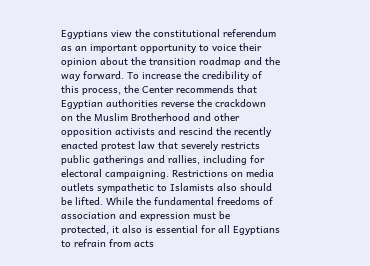Egyptians view the constitutional referendum as an important opportunity to voice their opinion about the transition roadmap and the way forward. To increase the credibility of this process, the Center recommends that Egyptian authorities reverse the crackdown on the Muslim Brotherhood and other opposition activists and rescind the recently enacted protest law that severely restricts public gatherings and rallies, including for electoral campaigning. Restrictions on media outlets sympathetic to Islamists also should be lifted. While the fundamental freedoms of association and expression must be protected, it also is essential for all Egyptians to refrain from acts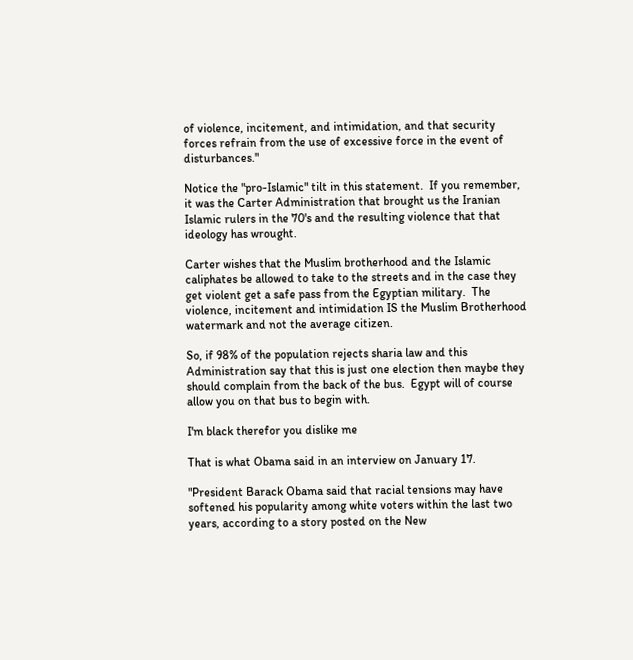of violence, incitement, and intimidation, and that security forces refrain from the use of excessive force in the event of disturbances."

Notice the "pro-Islamic" tilt in this statement.  If you remember, it was the Carter Administration that brought us the Iranian Islamic rulers in the 70's and the resulting violence that that ideology has wrought.

Carter wishes that the Muslim brotherhood and the Islamic caliphates be allowed to take to the streets and in the case they get violent get a safe pass from the Egyptian military.  The violence, incitement and intimidation IS the Muslim Brotherhood watermark and not the average citizen.

So, if 98% of the population rejects sharia law and this Administration say that this is just one election then maybe they should complain from the back of the bus.  Egypt will of course allow you on that bus to begin with.

I'm black therefor you dislike me

That is what Obama said in an interview on January 17.

"President Barack Obama said that racial tensions may have softened his popularity among white voters within the last two years, according to a story posted on the New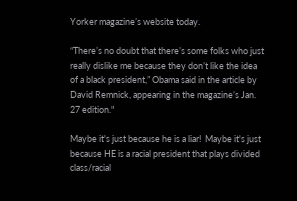Yorker magazine’s website today.

“There’s no doubt that there’s some folks who just really dislike me because they don’t like the idea of a black president,” Obama said in the article by David Remnick, appearing in the magazine’s Jan. 27 edition."

Maybe it's just because he is a liar!  Maybe it's just because HE is a racial president that plays divided class/racial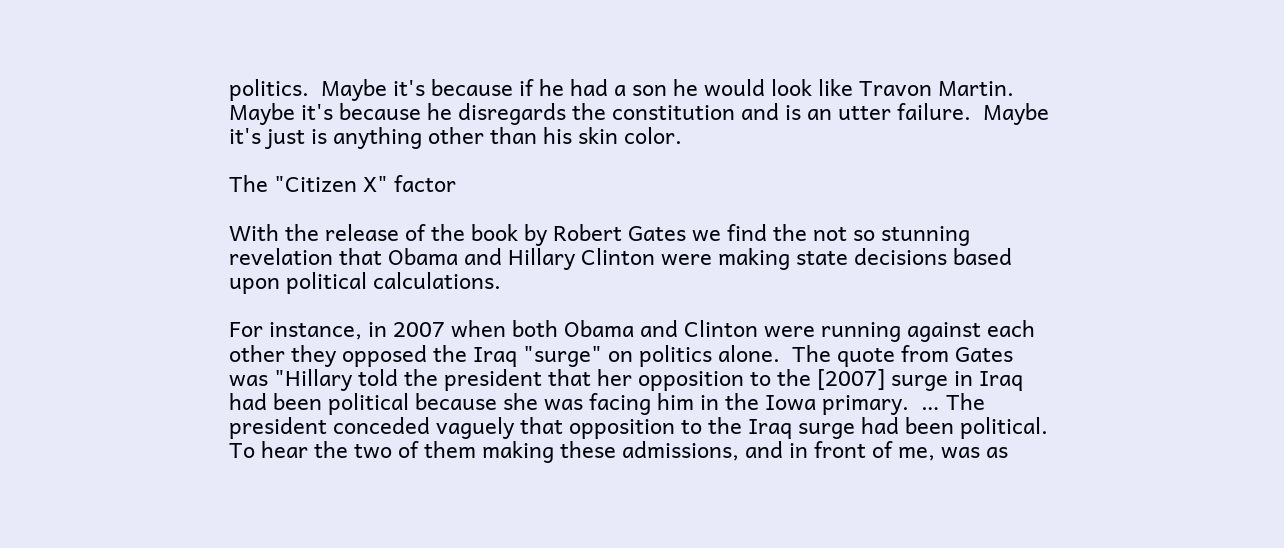politics.  Maybe it's because if he had a son he would look like Travon Martin.  Maybe it's because he disregards the constitution and is an utter failure.  Maybe it's just is anything other than his skin color.

The "Citizen X" factor

With the release of the book by Robert Gates we find the not so stunning revelation that Obama and Hillary Clinton were making state decisions based upon political calculations.

For instance, in 2007 when both Obama and Clinton were running against each other they opposed the Iraq "surge" on politics alone.  The quote from Gates was "Hillary told the president that her opposition to the [2007] surge in Iraq had been political because she was facing him in the Iowa primary.  … The president conceded vaguely that opposition to the Iraq surge had been political. To hear the two of them making these admissions, and in front of me, was as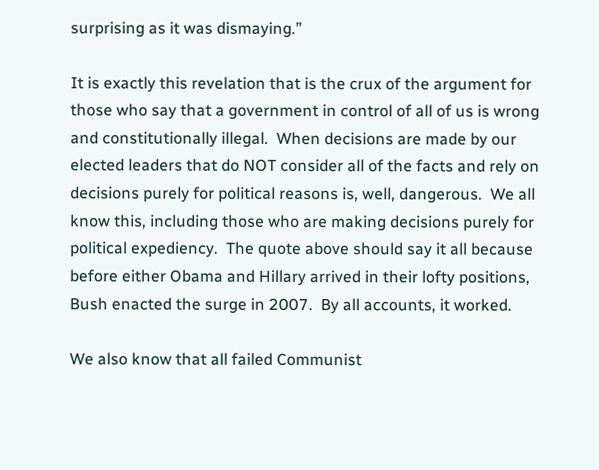surprising as it was dismaying.”

It is exactly this revelation that is the crux of the argument for those who say that a government in control of all of us is wrong and constitutionally illegal.  When decisions are made by our elected leaders that do NOT consider all of the facts and rely on decisions purely for political reasons is, well, dangerous.  We all know this, including those who are making decisions purely for political expediency.  The quote above should say it all because before either Obama and Hillary arrived in their lofty positions, Bush enacted the surge in 2007.  By all accounts, it worked.

We also know that all failed Communist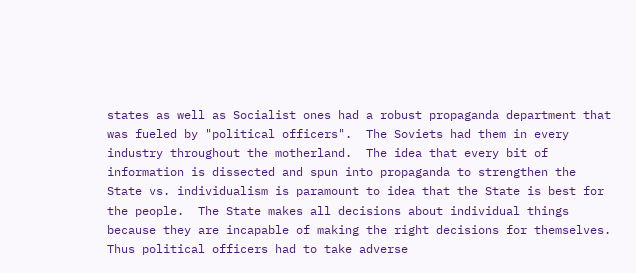states as well as Socialist ones had a robust propaganda department that was fueled by "political officers".  The Soviets had them in every industry throughout the motherland.  The idea that every bit of information is dissected and spun into propaganda to strengthen the State vs. individualism is paramount to idea that the State is best for the people.  The State makes all decisions about individual things because they are incapable of making the right decisions for themselves.  Thus political officers had to take adverse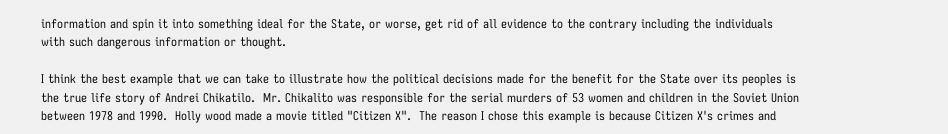information and spin it into something ideal for the State, or worse, get rid of all evidence to the contrary including the individuals with such dangerous information or thought.

I think the best example that we can take to illustrate how the political decisions made for the benefit for the State over its peoples is the true life story of Andrei Chikatilo.  Mr. Chikalito was responsible for the serial murders of 53 women and children in the Soviet Union between 1978 and 1990.  Holly wood made a movie titled "Citizen X".  The reason I chose this example is because Citizen X's crimes and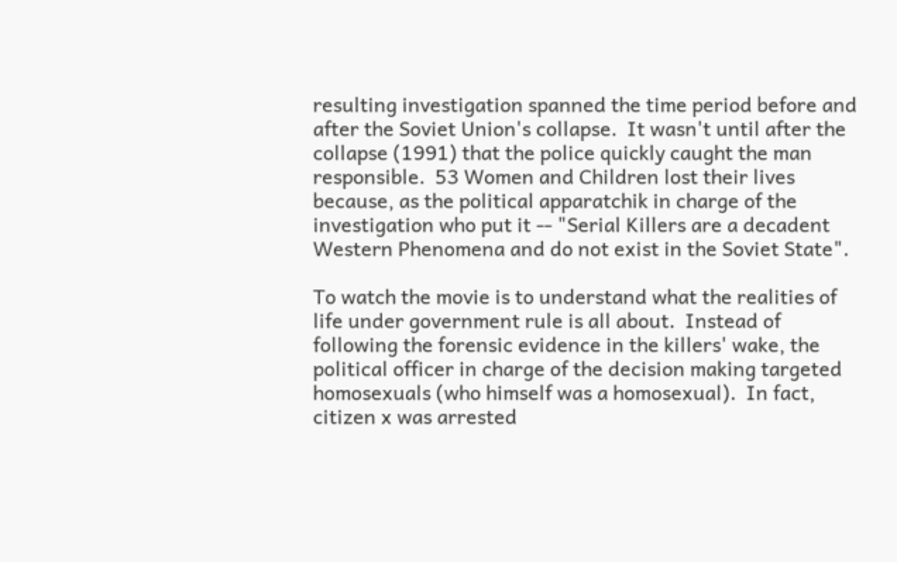resulting investigation spanned the time period before and after the Soviet Union's collapse.  It wasn't until after the collapse (1991) that the police quickly caught the man responsible.  53 Women and Children lost their lives because, as the political apparatchik in charge of the investigation who put it -- "Serial Killers are a decadent Western Phenomena and do not exist in the Soviet State".

To watch the movie is to understand what the realities of life under government rule is all about.  Instead of following the forensic evidence in the killers' wake, the political officer in charge of the decision making targeted homosexuals (who himself was a homosexual).  In fact, citizen x was arrested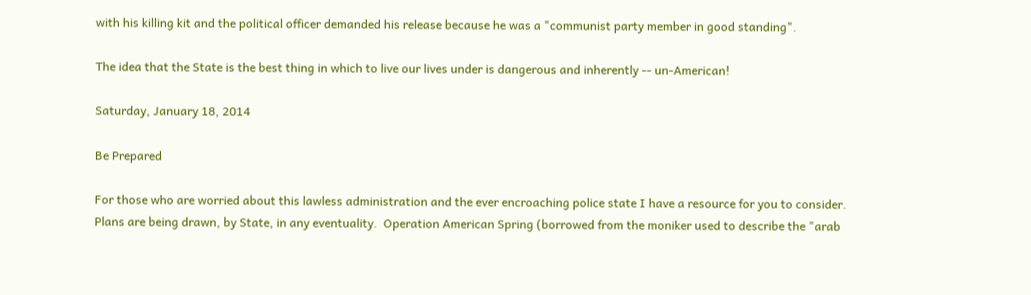with his killing kit and the political officer demanded his release because he was a "communist party member in good standing".

The idea that the State is the best thing in which to live our lives under is dangerous and inherently -- un-American!

Saturday, January 18, 2014

Be Prepared

For those who are worried about this lawless administration and the ever encroaching police state I have a resource for you to consider.  Plans are being drawn, by State, in any eventuality.  Operation American Spring (borrowed from the moniker used to describe the "arab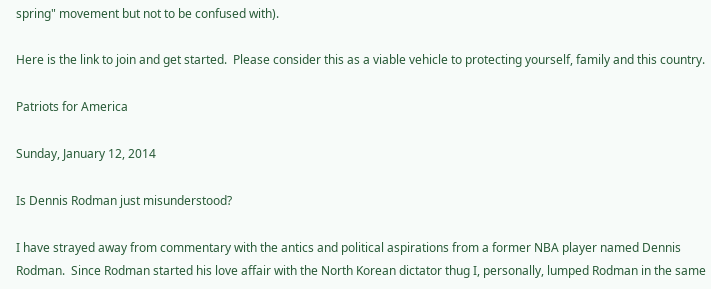spring" movement but not to be confused with).

Here is the link to join and get started.  Please consider this as a viable vehicle to protecting yourself, family and this country.

Patriots for America

Sunday, January 12, 2014

Is Dennis Rodman just misunderstood?

I have strayed away from commentary with the antics and political aspirations from a former NBA player named Dennis Rodman.  Since Rodman started his love affair with the North Korean dictator thug I, personally, lumped Rodman in the same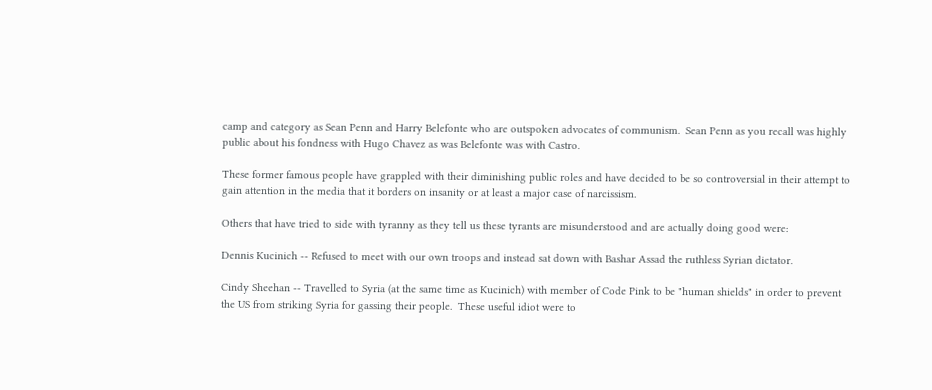camp and category as Sean Penn and Harry Belefonte who are outspoken advocates of communism.  Sean Penn as you recall was highly public about his fondness with Hugo Chavez as was Belefonte was with Castro.

These former famous people have grappled with their diminishing public roles and have decided to be so controversial in their attempt to gain attention in the media that it borders on insanity or at least a major case of narcissism.

Others that have tried to side with tyranny as they tell us these tyrants are misunderstood and are actually doing good were:

Dennis Kucinich -- Refused to meet with our own troops and instead sat down with Bashar Assad the ruthless Syrian dictator.

Cindy Sheehan -- Travelled to Syria (at the same time as Kucinich) with member of Code Pink to be "human shields" in order to prevent the US from striking Syria for gassing their people.  These useful idiot were to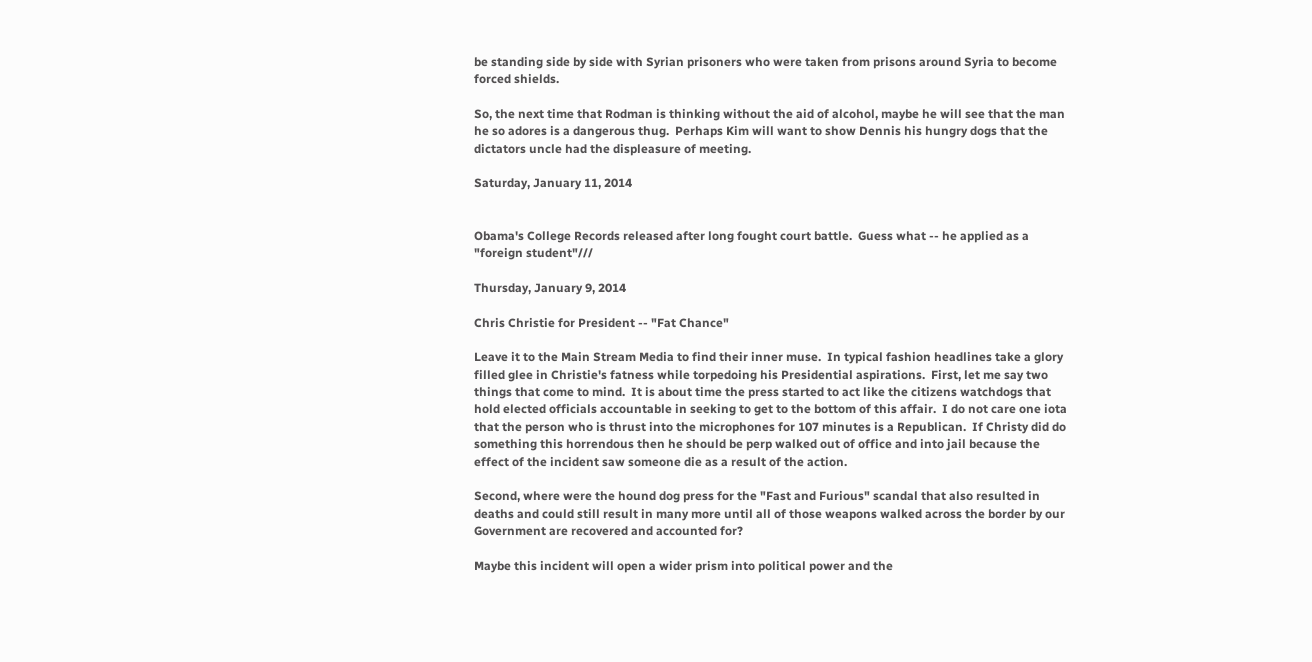be standing side by side with Syrian prisoners who were taken from prisons around Syria to become forced shields.

So, the next time that Rodman is thinking without the aid of alcohol, maybe he will see that the man he so adores is a dangerous thug.  Perhaps Kim will want to show Dennis his hungry dogs that the dictators uncle had the displeasure of meeting.

Saturday, January 11, 2014


Obama's College Records released after long fought court battle.  Guess what -- he applied as a "foreign student"///

Thursday, January 9, 2014

Chris Christie for President -- "Fat Chance"

Leave it to the Main Stream Media to find their inner muse.  In typical fashion headlines take a glory filled glee in Christie's fatness while torpedoing his Presidential aspirations.  First, let me say two things that come to mind.  It is about time the press started to act like the citizens watchdogs that hold elected officials accountable in seeking to get to the bottom of this affair.  I do not care one iota that the person who is thrust into the microphones for 107 minutes is a Republican.  If Christy did do something this horrendous then he should be perp walked out of office and into jail because the effect of the incident saw someone die as a result of the action.

Second, where were the hound dog press for the "Fast and Furious" scandal that also resulted in deaths and could still result in many more until all of those weapons walked across the border by our Government are recovered and accounted for?

Maybe this incident will open a wider prism into political power and the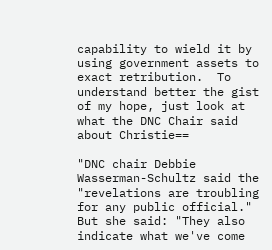capability to wield it by using government assets to exact retribution.  To understand better the gist of my hope, just look at what the DNC Chair said about Christie==

"DNC chair Debbie Wasserman-Schultz said the "revelations are troubling for any public official." But she said: "They also indicate what we've come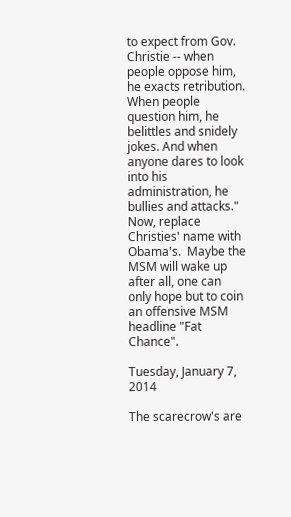to expect from Gov. Christie -- when people oppose him, he exacts retribution. When people question him, he belittles and snidely jokes. And when anyone dares to look into his administration, he bullies and attacks."
Now, replace Christies' name with Obama's.  Maybe the MSM will wake up after all, one can only hope but to coin an offensive MSM headline "Fat Chance".

Tuesday, January 7, 2014

The scarecrow's are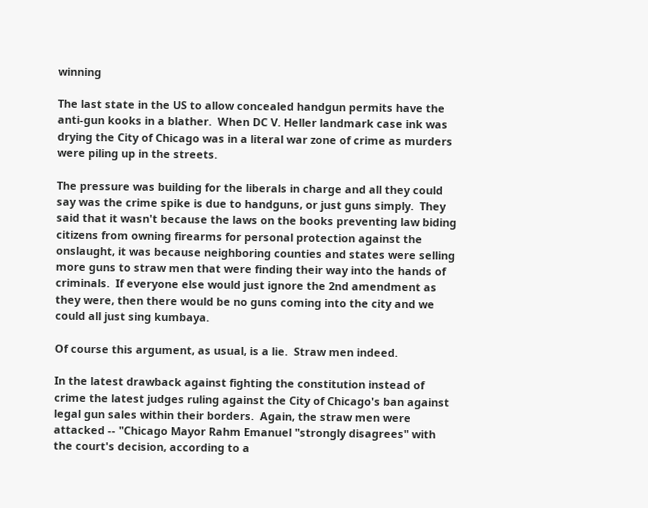winning

The last state in the US to allow concealed handgun permits have the anti-gun kooks in a blather.  When DC V. Heller landmark case ink was drying the City of Chicago was in a literal war zone of crime as murders were piling up in the streets.

The pressure was building for the liberals in charge and all they could say was the crime spike is due to handguns, or just guns simply.  They said that it wasn't because the laws on the books preventing law biding citizens from owning firearms for personal protection against the onslaught, it was because neighboring counties and states were selling more guns to straw men that were finding their way into the hands of criminals.  If everyone else would just ignore the 2nd amendment as they were, then there would be no guns coming into the city and we could all just sing kumbaya.

Of course this argument, as usual, is a lie.  Straw men indeed.

In the latest drawback against fighting the constitution instead of crime the latest judges ruling against the City of Chicago's ban against legal gun sales within their borders.  Again, the straw men were attacked -- "Chicago Mayor Rahm Emanuel "strongly disagrees" with the court's decision, according to a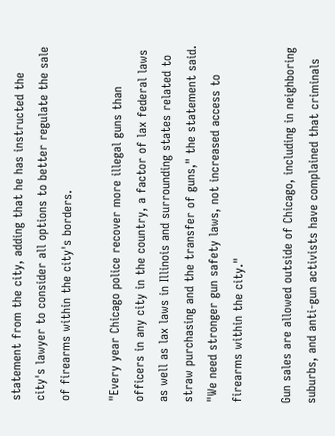statement from the city, adding that he has instructed the city's lawyer to consider all options to better regulate the sale of firearms within the city's borders.

"Every year Chicago police recover more illegal guns than officers in any city in the country, a factor of lax federal laws as well as lax laws in Illinois and surrounding states related to straw purchasing and the transfer of guns," the statement said. "We need stronger gun safety laws, not increased access to firearms within the city."

Gun sales are allowed outside of Chicago, including in neighboring suburbs, and anti-gun activists have complained that criminals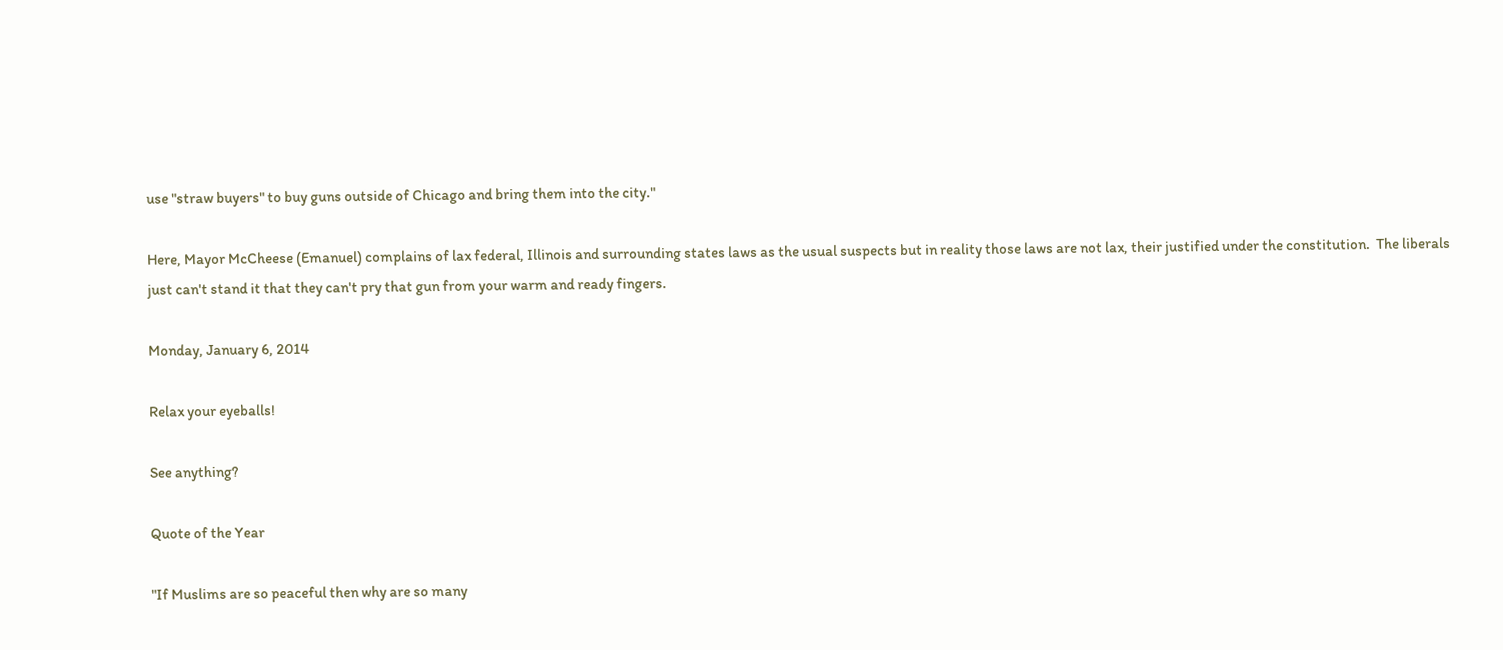use "straw buyers" to buy guns outside of Chicago and bring them into the city."

Here, Mayor McCheese (Emanuel) complains of lax federal, Illinois and surrounding states laws as the usual suspects but in reality those laws are not lax, their justified under the constitution.  The liberals just can't stand it that they can't pry that gun from your warm and ready fingers.

Monday, January 6, 2014

Relax your eyeballs!

See anything?

Quote of the Year

"If Muslims are so peaceful then why are so many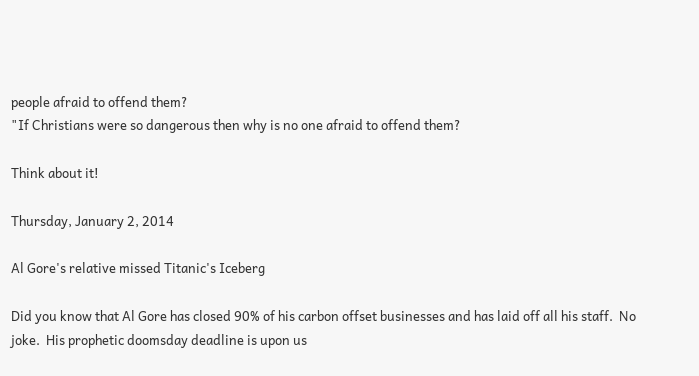people afraid to offend them?
"If Christians were so dangerous then why is no one afraid to offend them?

Think about it!

Thursday, January 2, 2014

Al Gore's relative missed Titanic's Iceberg

Did you know that Al Gore has closed 90% of his carbon offset businesses and has laid off all his staff.  No joke.  His prophetic doomsday deadline is upon us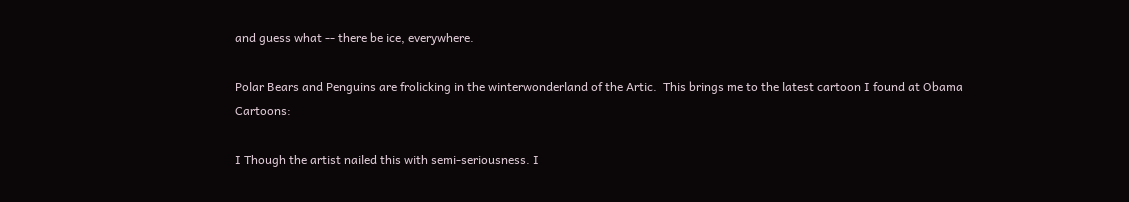and guess what -- there be ice, everywhere.

Polar Bears and Penguins are frolicking in the winterwonderland of the Artic.  This brings me to the latest cartoon I found at Obama Cartoons:

I Though the artist nailed this with semi-seriousness. I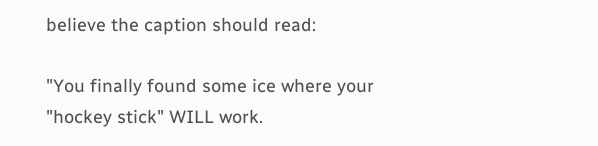believe the caption should read:

"You finally found some ice where your "hockey stick" WILL work.